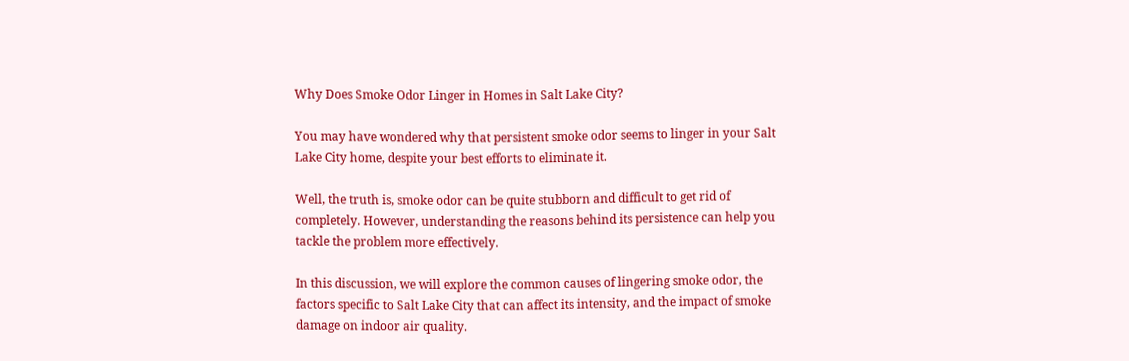Why Does Smoke Odor Linger in Homes in Salt Lake City?

You may have wondered why that persistent smoke odor seems to linger in your Salt Lake City home, despite your best efforts to eliminate it.

Well, the truth is, smoke odor can be quite stubborn and difficult to get rid of completely. However, understanding the reasons behind its persistence can help you tackle the problem more effectively.

In this discussion, we will explore the common causes of lingering smoke odor, the factors specific to Salt Lake City that can affect its intensity, and the impact of smoke damage on indoor air quality.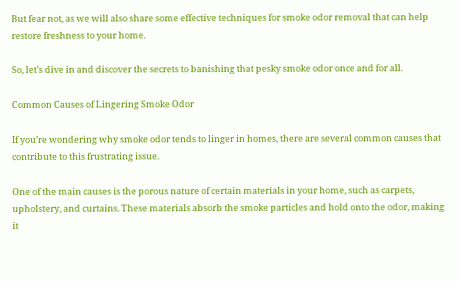But fear not, as we will also share some effective techniques for smoke odor removal that can help restore freshness to your home.

So, let’s dive in and discover the secrets to banishing that pesky smoke odor once and for all.

Common Causes of Lingering Smoke Odor

If you’re wondering why smoke odor tends to linger in homes, there are several common causes that contribute to this frustrating issue.

One of the main causes is the porous nature of certain materials in your home, such as carpets, upholstery, and curtains. These materials absorb the smoke particles and hold onto the odor, making it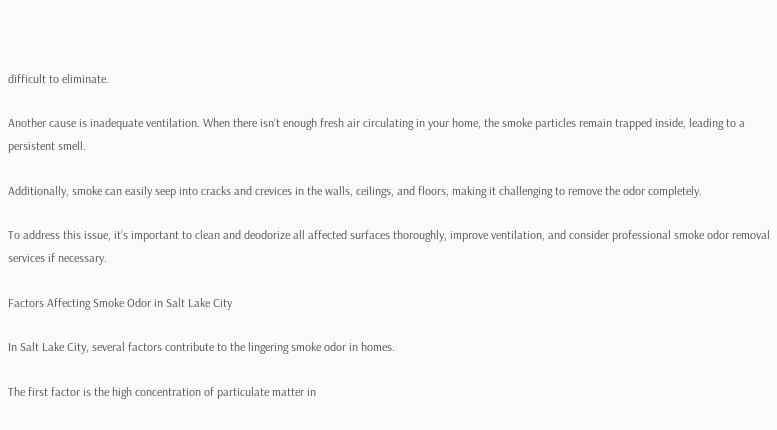difficult to eliminate.

Another cause is inadequate ventilation. When there isn’t enough fresh air circulating in your home, the smoke particles remain trapped inside, leading to a persistent smell.

Additionally, smoke can easily seep into cracks and crevices in the walls, ceilings, and floors, making it challenging to remove the odor completely.

To address this issue, it’s important to clean and deodorize all affected surfaces thoroughly, improve ventilation, and consider professional smoke odor removal services if necessary.

Factors Affecting Smoke Odor in Salt Lake City

In Salt Lake City, several factors contribute to the lingering smoke odor in homes.

The first factor is the high concentration of particulate matter in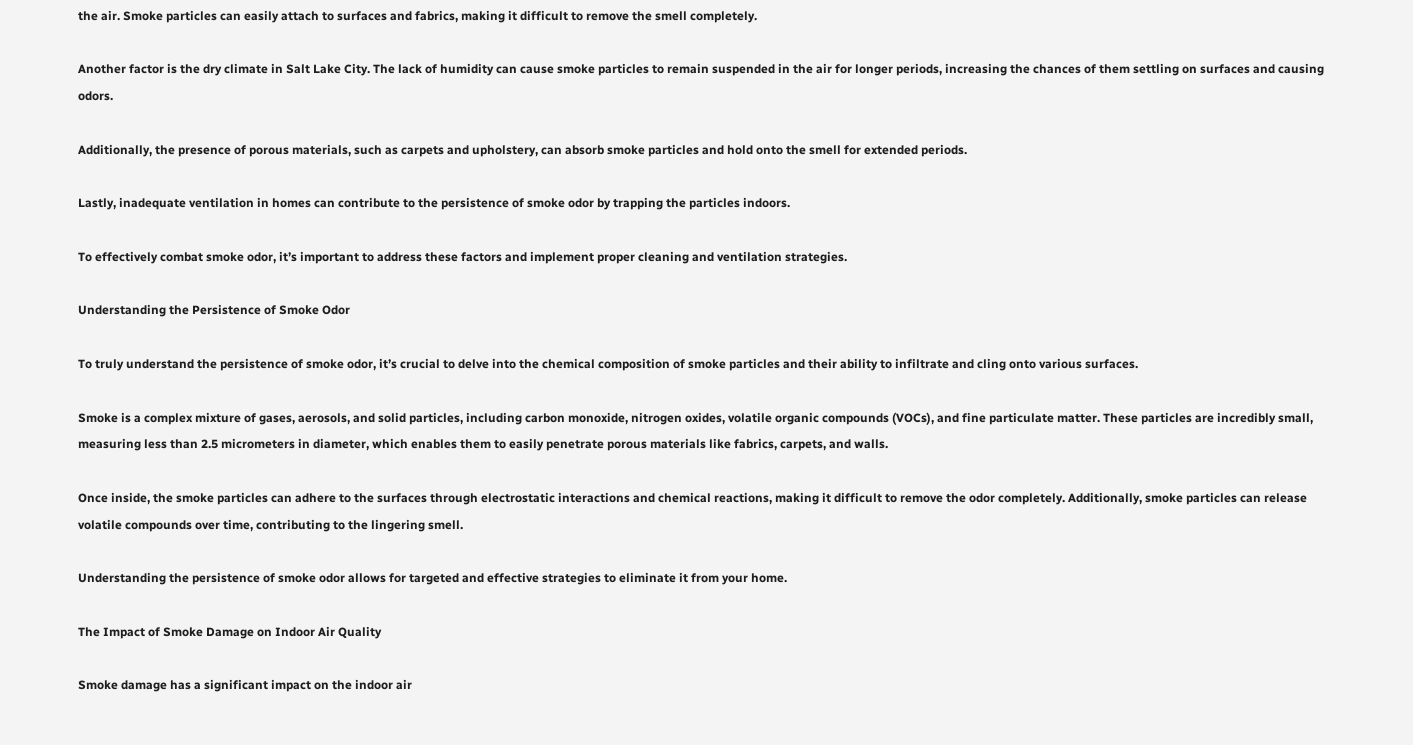the air. Smoke particles can easily attach to surfaces and fabrics, making it difficult to remove the smell completely.

Another factor is the dry climate in Salt Lake City. The lack of humidity can cause smoke particles to remain suspended in the air for longer periods, increasing the chances of them settling on surfaces and causing odors.

Additionally, the presence of porous materials, such as carpets and upholstery, can absorb smoke particles and hold onto the smell for extended periods.

Lastly, inadequate ventilation in homes can contribute to the persistence of smoke odor by trapping the particles indoors.

To effectively combat smoke odor, it’s important to address these factors and implement proper cleaning and ventilation strategies.

Understanding the Persistence of Smoke Odor

To truly understand the persistence of smoke odor, it’s crucial to delve into the chemical composition of smoke particles and their ability to infiltrate and cling onto various surfaces.

Smoke is a complex mixture of gases, aerosols, and solid particles, including carbon monoxide, nitrogen oxides, volatile organic compounds (VOCs), and fine particulate matter. These particles are incredibly small, measuring less than 2.5 micrometers in diameter, which enables them to easily penetrate porous materials like fabrics, carpets, and walls.

Once inside, the smoke particles can adhere to the surfaces through electrostatic interactions and chemical reactions, making it difficult to remove the odor completely. Additionally, smoke particles can release volatile compounds over time, contributing to the lingering smell.

Understanding the persistence of smoke odor allows for targeted and effective strategies to eliminate it from your home.

The Impact of Smoke Damage on Indoor Air Quality

Smoke damage has a significant impact on the indoor air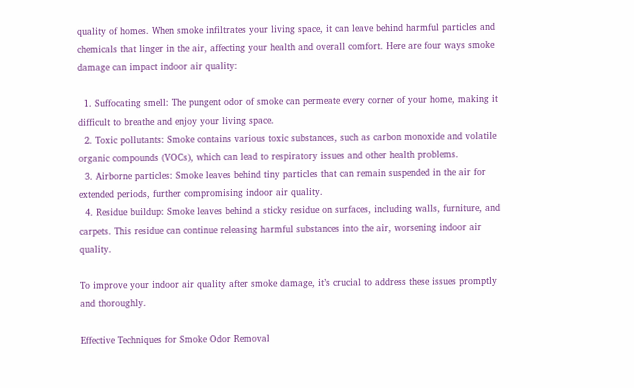quality of homes. When smoke infiltrates your living space, it can leave behind harmful particles and chemicals that linger in the air, affecting your health and overall comfort. Here are four ways smoke damage can impact indoor air quality:

  1. Suffocating smell: The pungent odor of smoke can permeate every corner of your home, making it difficult to breathe and enjoy your living space.
  2. Toxic pollutants: Smoke contains various toxic substances, such as carbon monoxide and volatile organic compounds (VOCs), which can lead to respiratory issues and other health problems.
  3. Airborne particles: Smoke leaves behind tiny particles that can remain suspended in the air for extended periods, further compromising indoor air quality.
  4. Residue buildup: Smoke leaves behind a sticky residue on surfaces, including walls, furniture, and carpets. This residue can continue releasing harmful substances into the air, worsening indoor air quality.

To improve your indoor air quality after smoke damage, it’s crucial to address these issues promptly and thoroughly.

Effective Techniques for Smoke Odor Removal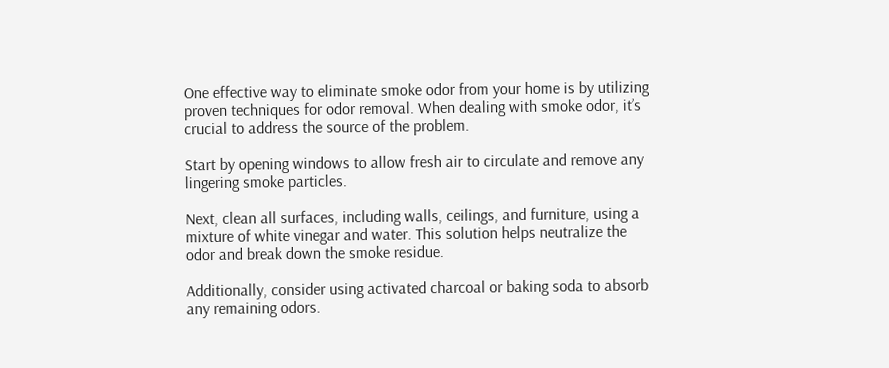One effective way to eliminate smoke odor from your home is by utilizing proven techniques for odor removal. When dealing with smoke odor, it’s crucial to address the source of the problem.

Start by opening windows to allow fresh air to circulate and remove any lingering smoke particles.

Next, clean all surfaces, including walls, ceilings, and furniture, using a mixture of white vinegar and water. This solution helps neutralize the odor and break down the smoke residue.

Additionally, consider using activated charcoal or baking soda to absorb any remaining odors.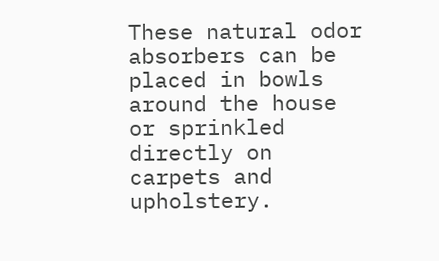These natural odor absorbers can be placed in bowls around the house or sprinkled directly on carpets and upholstery.